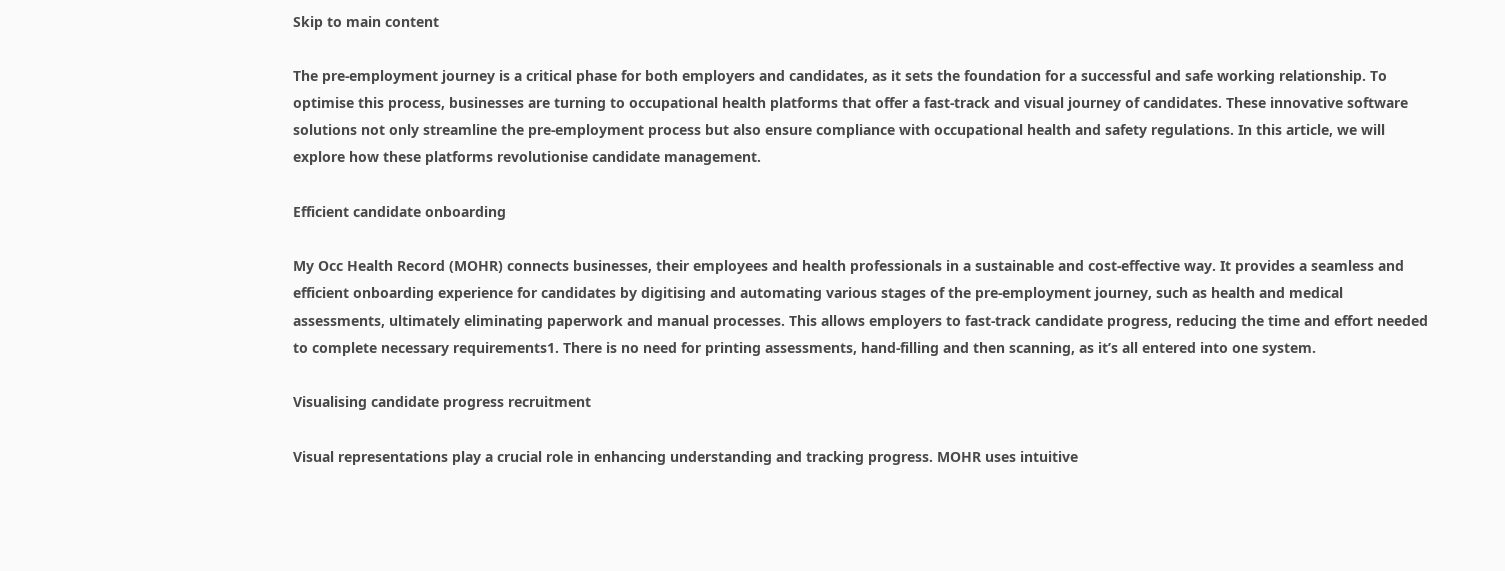Skip to main content

The pre-employment journey is a critical phase for both employers and candidates, as it sets the foundation for a successful and safe working relationship. To optimise this process, businesses are turning to occupational health platforms that offer a fast-track and visual journey of candidates. These innovative software solutions not only streamline the pre-employment process but also ensure compliance with occupational health and safety regulations. In this article, we will explore how these platforms revolutionise candidate management.

Efficient candidate onboarding

My Occ Health Record (MOHR) connects businesses, their employees and health professionals in a sustainable and cost-effective way. It provides a seamless and efficient onboarding experience for candidates by digitising and automating various stages of the pre-employment journey, such as health and medical assessments, ultimately eliminating paperwork and manual processes. This allows employers to fast-track candidate progress, reducing the time and effort needed to complete necessary requirements1. There is no need for printing assessments, hand-filling and then scanning, as it’s all entered into one system.

Visualising candidate progress recruitment

Visual representations play a crucial role in enhancing understanding and tracking progress. MOHR uses intuitive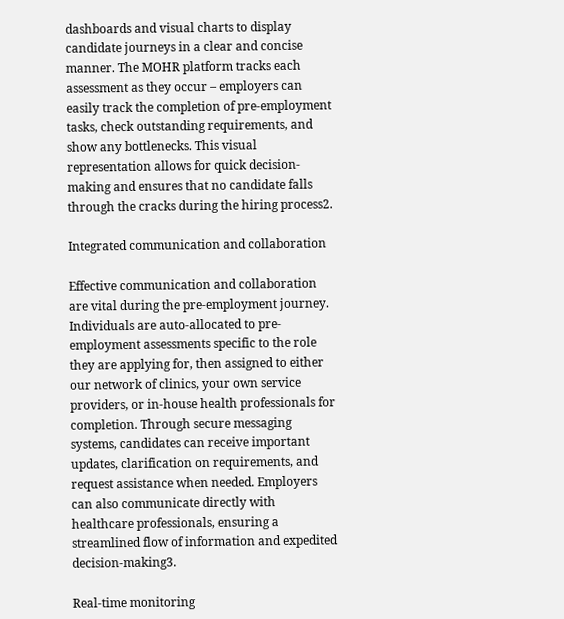dashboards and visual charts to display candidate journeys in a clear and concise manner. The MOHR platform tracks each assessment as they occur – employers can easily track the completion of pre-employment tasks, check outstanding requirements, and show any bottlenecks. This visual representation allows for quick decision-making and ensures that no candidate falls through the cracks during the hiring process2.

Integrated communication and collaboration

Effective communication and collaboration are vital during the pre-employment journey. Individuals are auto-allocated to pre-employment assessments specific to the role they are applying for, then assigned to either our network of clinics, your own service providers, or in-house health professionals for completion. Through secure messaging systems, candidates can receive important updates, clarification on requirements, and request assistance when needed. Employers can also communicate directly with healthcare professionals, ensuring a streamlined flow of information and expedited decision-making3.

Real-time monitoring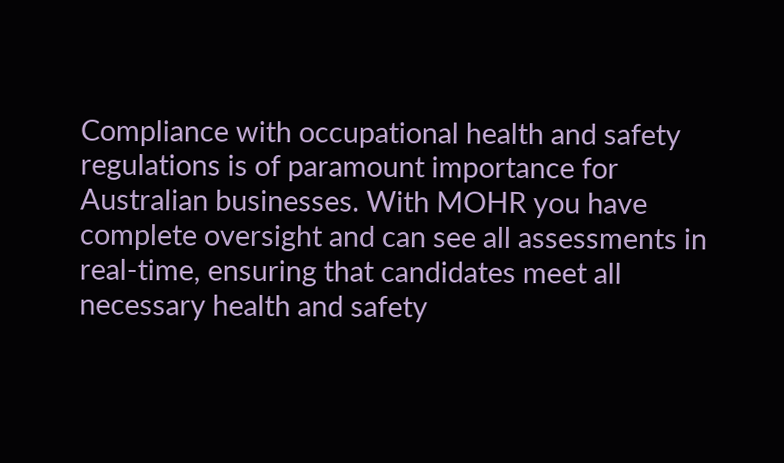Compliance with occupational health and safety regulations is of paramount importance for Australian businesses. With MOHR you have complete oversight and can see all assessments in real-time, ensuring that candidates meet all necessary health and safety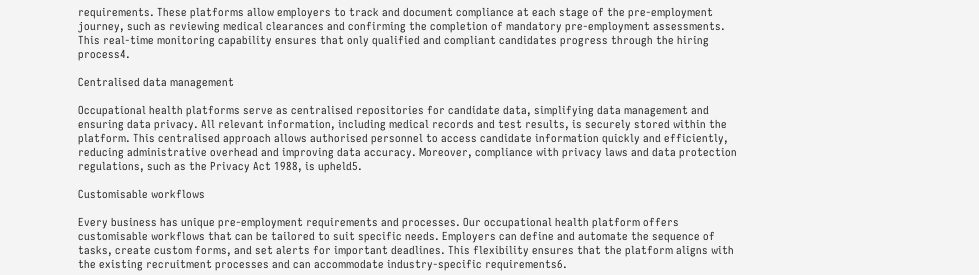requirements. These platforms allow employers to track and document compliance at each stage of the pre-employment journey, such as reviewing medical clearances and confirming the completion of mandatory pre-employment assessments. This real-time monitoring capability ensures that only qualified and compliant candidates progress through the hiring process4.

Centralised data management

Occupational health platforms serve as centralised repositories for candidate data, simplifying data management and ensuring data privacy. All relevant information, including medical records and test results, is securely stored within the platform. This centralised approach allows authorised personnel to access candidate information quickly and efficiently, reducing administrative overhead and improving data accuracy. Moreover, compliance with privacy laws and data protection regulations, such as the Privacy Act 1988, is upheld5.

Customisable workflows

Every business has unique pre-employment requirements and processes. Our occupational health platform offers customisable workflows that can be tailored to suit specific needs. Employers can define and automate the sequence of tasks, create custom forms, and set alerts for important deadlines. This flexibility ensures that the platform aligns with the existing recruitment processes and can accommodate industry-specific requirements6.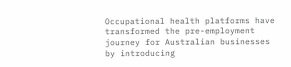Occupational health platforms have transformed the pre-employment journey for Australian businesses by introducing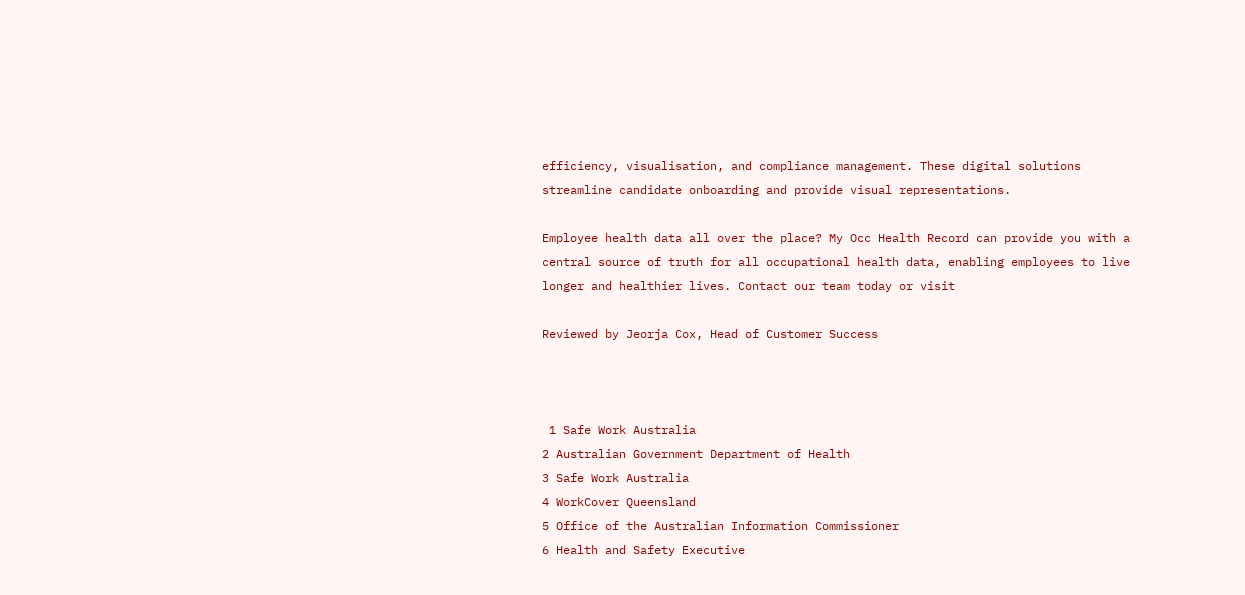efficiency, visualisation, and compliance management. These digital solutions streamline candidate onboarding and provide visual representations.

Employee health data all over the place? My Occ Health Record can provide you with a central source of truth for all occupational health data, enabling employees to live longer and healthier lives. Contact our team today or visit

Reviewed by Jeorja Cox, Head of Customer Success



 1 Safe Work Australia
2 Australian Government Department of Health
3 Safe Work Australia
4 WorkCover Queensland
5 Office of the Australian Information Commissioner
6 Health and Safety Executive